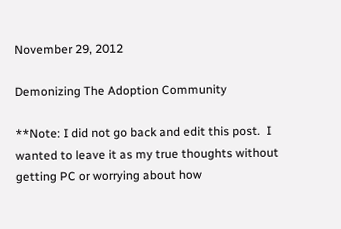November 29, 2012

Demonizing The Adoption Community

**Note: I did not go back and edit this post.  I wanted to leave it as my true thoughts without getting PC or worrying about how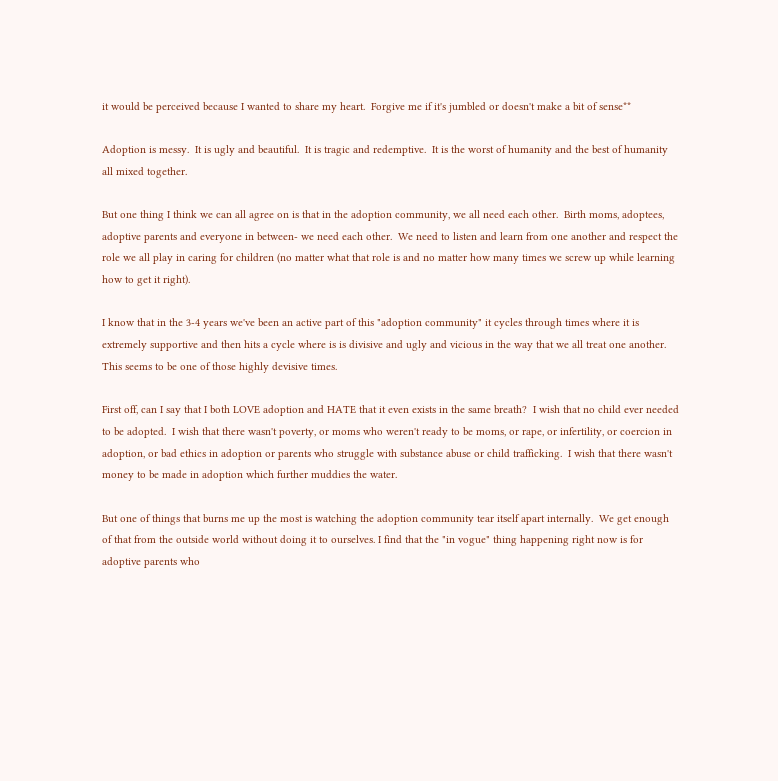it would be perceived because I wanted to share my heart.  Forgive me if it's jumbled or doesn't make a bit of sense**

Adoption is messy.  It is ugly and beautiful.  It is tragic and redemptive.  It is the worst of humanity and the best of humanity all mixed together.

But one thing I think we can all agree on is that in the adoption community, we all need each other.  Birth moms, adoptees, adoptive parents and everyone in between- we need each other.  We need to listen and learn from one another and respect the role we all play in caring for children (no matter what that role is and no matter how many times we screw up while learning how to get it right).

I know that in the 3-4 years we've been an active part of this "adoption community" it cycles through times where it is extremely supportive and then hits a cycle where is is divisive and ugly and vicious in the way that we all treat one another.  This seems to be one of those highly devisive times.

First off, can I say that I both LOVE adoption and HATE that it even exists in the same breath?  I wish that no child ever needed to be adopted.  I wish that there wasn't poverty, or moms who weren't ready to be moms, or rape, or infertility, or coercion in adoption, or bad ethics in adoption or parents who struggle with substance abuse or child trafficking.  I wish that there wasn't money to be made in adoption which further muddies the water.

But one of things that burns me up the most is watching the adoption community tear itself apart internally.  We get enough of that from the outside world without doing it to ourselves. I find that the "in vogue" thing happening right now is for adoptive parents who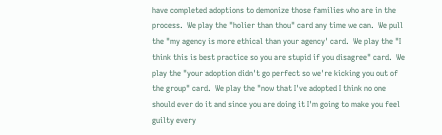have completed adoptions to demonize those families who are in the process.  We play the "holier than thou" card any time we can.  We pull the "my agency is more ethical than your agency' card.  We play the "I think this is best practice so you are stupid if you disagree" card.  We play the "your adoption didn't go perfect so we're kicking you out of the group" card.  We play the "now that I've adopted I think no one should ever do it and since you are doing it I'm going to make you feel guilty every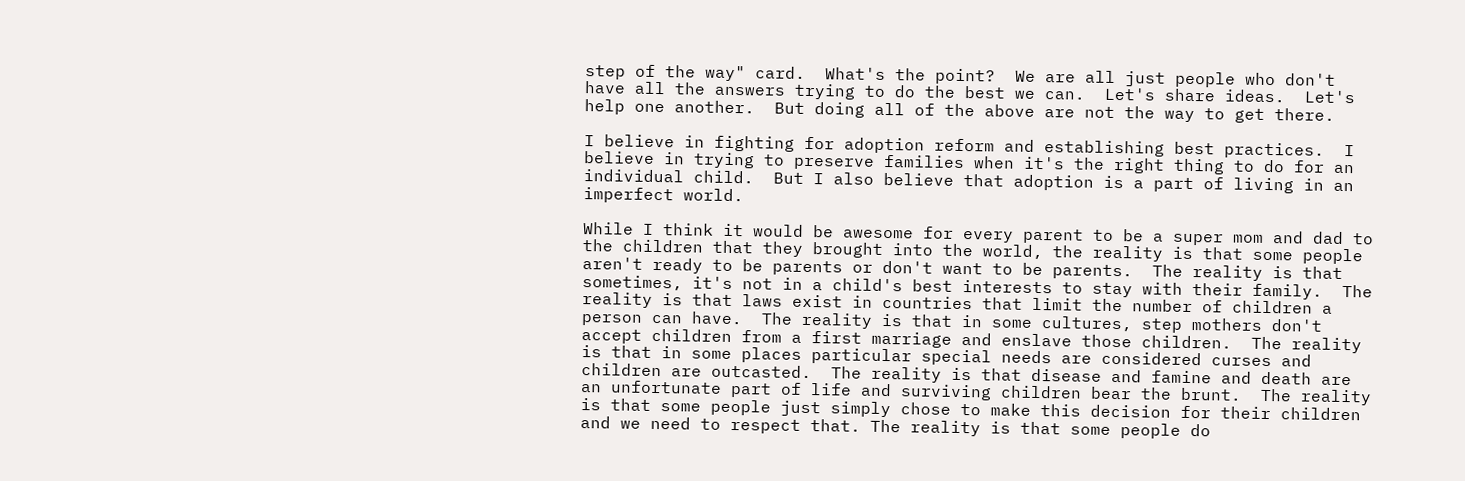step of the way" card.  What's the point?  We are all just people who don't have all the answers trying to do the best we can.  Let's share ideas.  Let's help one another.  But doing all of the above are not the way to get there.

I believe in fighting for adoption reform and establishing best practices.  I believe in trying to preserve families when it's the right thing to do for an individual child.  But I also believe that adoption is a part of living in an imperfect world.

While I think it would be awesome for every parent to be a super mom and dad to the children that they brought into the world, the reality is that some people aren't ready to be parents or don't want to be parents.  The reality is that sometimes, it's not in a child's best interests to stay with their family.  The reality is that laws exist in countries that limit the number of children a person can have.  The reality is that in some cultures, step mothers don't accept children from a first marriage and enslave those children.  The reality is that in some places particular special needs are considered curses and children are outcasted.  The reality is that disease and famine and death are an unfortunate part of life and surviving children bear the brunt.  The reality is that some people just simply chose to make this decision for their children and we need to respect that. The reality is that some people do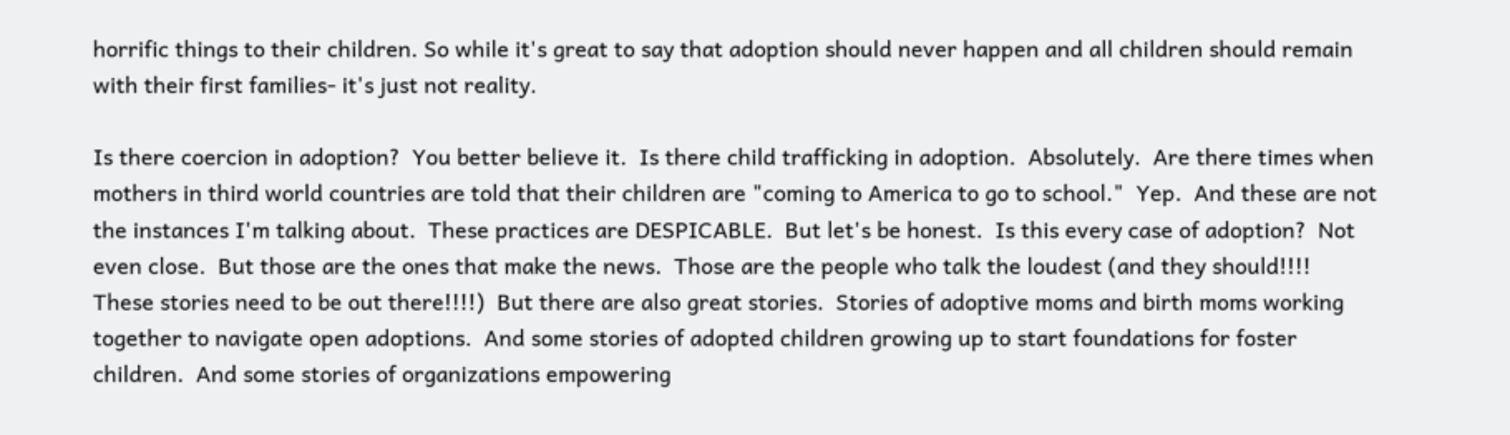horrific things to their children. So while it's great to say that adoption should never happen and all children should remain with their first families- it's just not reality.

Is there coercion in adoption?  You better believe it.  Is there child trafficking in adoption.  Absolutely.  Are there times when mothers in third world countries are told that their children are "coming to America to go to school."  Yep.  And these are not the instances I'm talking about.  These practices are DESPICABLE.  But let's be honest.  Is this every case of adoption?  Not even close.  But those are the ones that make the news.  Those are the people who talk the loudest (and they should!!!!  These stories need to be out there!!!!)  But there are also great stories.  Stories of adoptive moms and birth moms working together to navigate open adoptions.  And some stories of adopted children growing up to start foundations for foster children.  And some stories of organizations empowering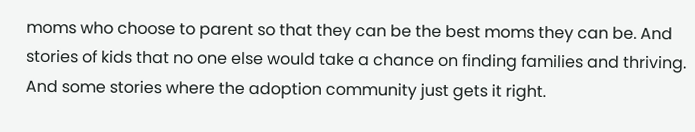moms who choose to parent so that they can be the best moms they can be. And stories of kids that no one else would take a chance on finding families and thriving.  And some stories where the adoption community just gets it right.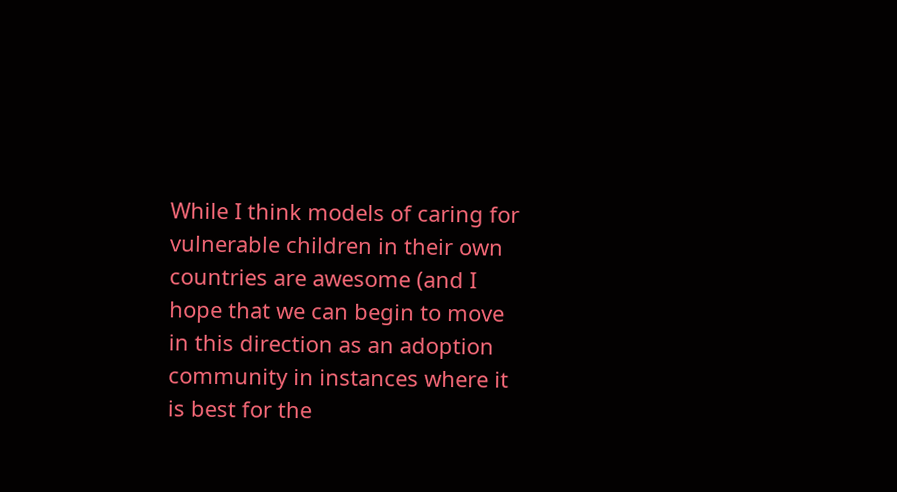While I think models of caring for vulnerable children in their own countries are awesome (and I hope that we can begin to move in this direction as an adoption community in instances where it is best for the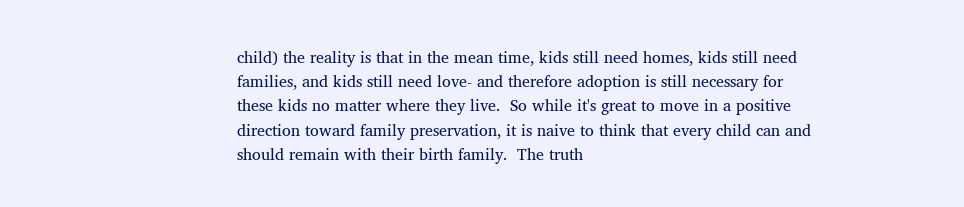child) the reality is that in the mean time, kids still need homes, kids still need families, and kids still need love- and therefore adoption is still necessary for these kids no matter where they live.  So while it's great to move in a positive direction toward family preservation, it is naive to think that every child can and should remain with their birth family.  The truth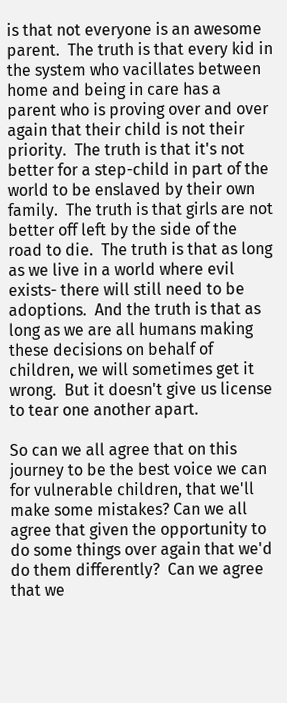is that not everyone is an awesome parent.  The truth is that every kid in the system who vacillates between home and being in care has a parent who is proving over and over again that their child is not their priority.  The truth is that it's not better for a step-child in part of the world to be enslaved by their own family.  The truth is that girls are not better off left by the side of the road to die.  The truth is that as long as we live in a world where evil exists- there will still need to be adoptions.  And the truth is that as long as we are all humans making these decisions on behalf of children, we will sometimes get it wrong.  But it doesn't give us license to tear one another apart.

So can we all agree that on this journey to be the best voice we can for vulnerable children, that we'll make some mistakes? Can we all agree that given the opportunity to do some things over again that we'd do them differently?  Can we agree that we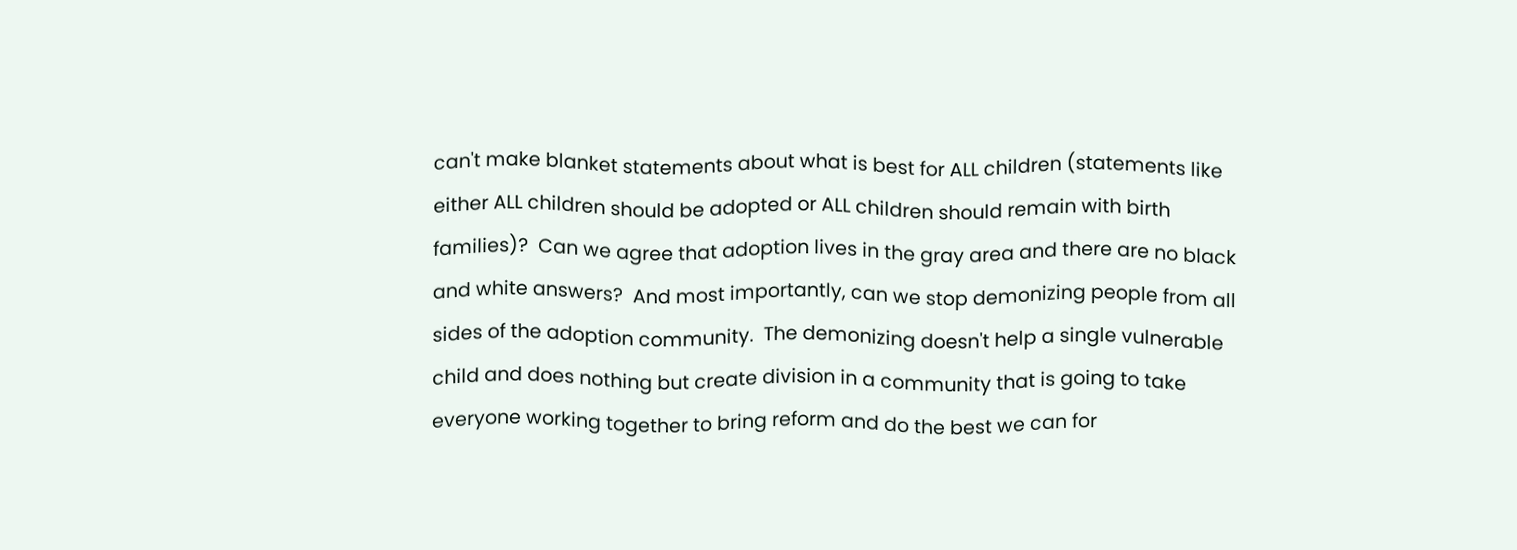can't make blanket statements about what is best for ALL children (statements like either ALL children should be adopted or ALL children should remain with birth families)?  Can we agree that adoption lives in the gray area and there are no black and white answers?  And most importantly, can we stop demonizing people from all sides of the adoption community.  The demonizing doesn't help a single vulnerable child and does nothing but create division in a community that is going to take everyone working together to bring reform and do the best we can for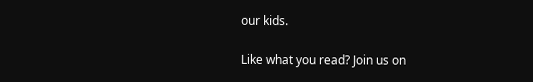our kids.

Like what you read? Join us on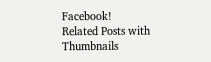Facebook!
Related Posts with Thumbnails